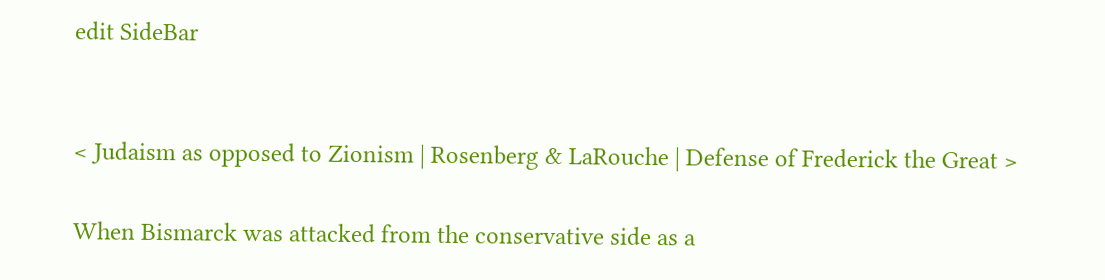edit SideBar


< Judaism as opposed to Zionism | Rosenberg & LaRouche | Defense of Frederick the Great >

When Bismarck was attacked from the conservative side as a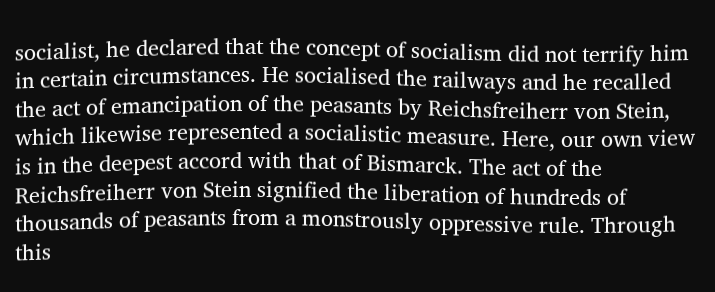socialist, he declared that the concept of socialism did not terrify him in certain circumstances. He socialised the railways and he recalled the act of emancipation of the peasants by Reichsfreiherr von Stein, which likewise represented a socialistic measure. Here, our own view is in the deepest accord with that of Bismarck. The act of the Reichsfreiherr von Stein signified the liberation of hundreds of thousands of peasants from a monstrously oppressive rule. Through this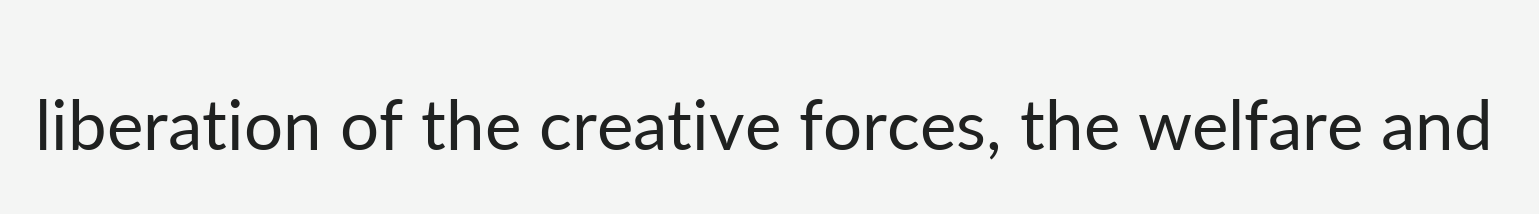liberation of the creative forces, the welfare and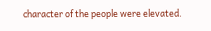character of the people were elevated.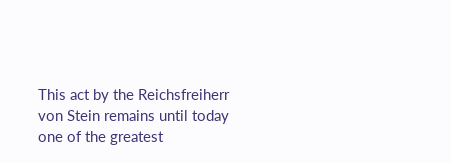This act by the Reichsfreiherr von Stein remains until today one of the greatest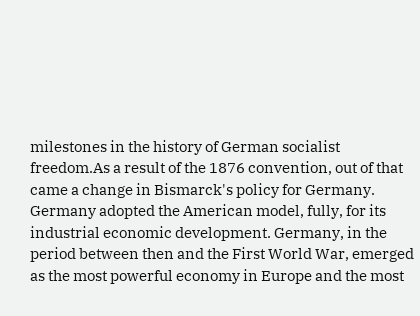milestones in the history of German socialist freedom.As a result of the 1876 convention, out of that came a change in Bismarck's policy for Germany. Germany adopted the American model, fully, for its industrial economic development. Germany, in the period between then and the First World War, emerged as the most powerful economy in Europe and the most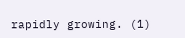rapidly growing. (1)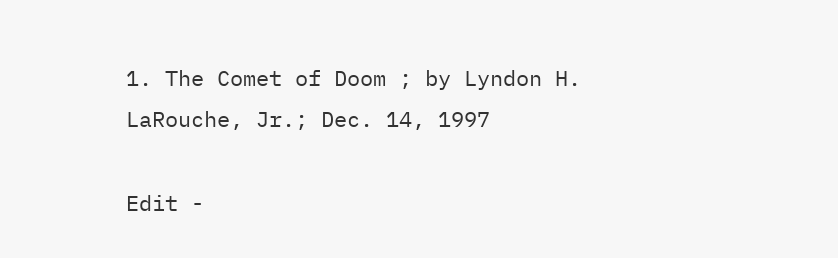1. The Comet of Doom ; by Lyndon H. LaRouche, Jr.; Dec. 14, 1997

Edit -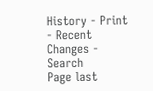History - Print - Recent Changes - Search
Page last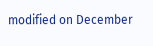modified on December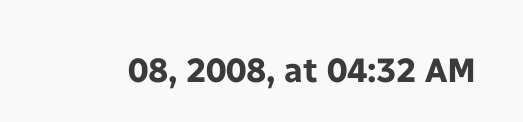08, 2008, at 04:32 AM